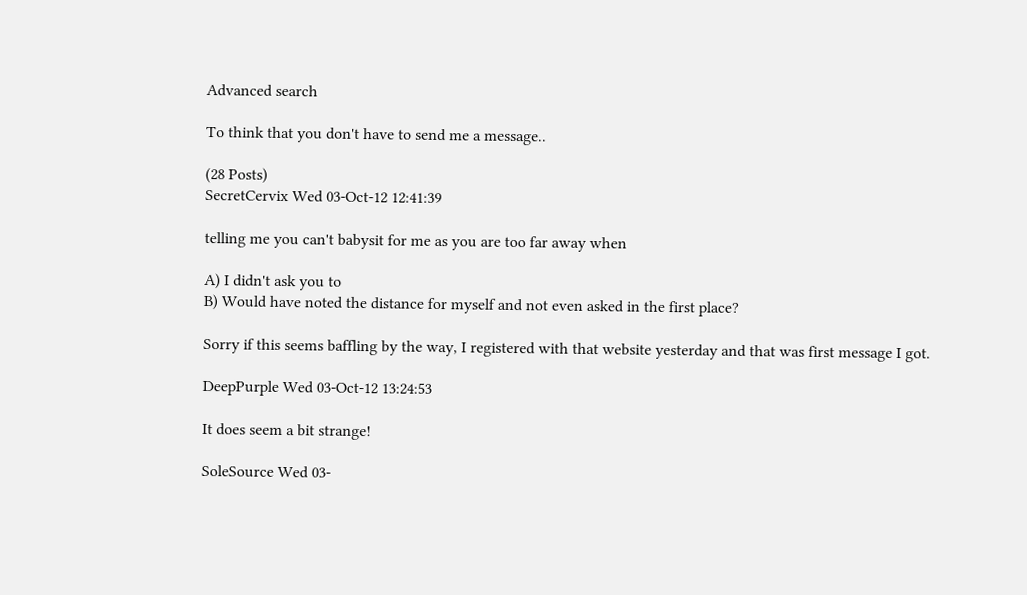Advanced search

To think that you don't have to send me a message..

(28 Posts)
SecretCervix Wed 03-Oct-12 12:41:39

telling me you can't babysit for me as you are too far away when

A) I didn't ask you to
B) Would have noted the distance for myself and not even asked in the first place?

Sorry if this seems baffling by the way, I registered with that website yesterday and that was first message I got.

DeepPurple Wed 03-Oct-12 13:24:53

It does seem a bit strange!

SoleSource Wed 03-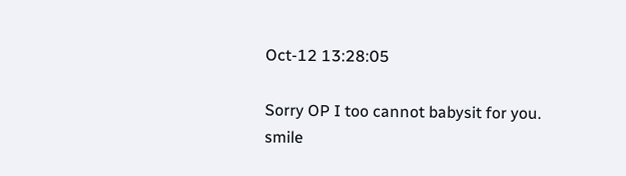Oct-12 13:28:05

Sorry OP I too cannot babysit for you. smile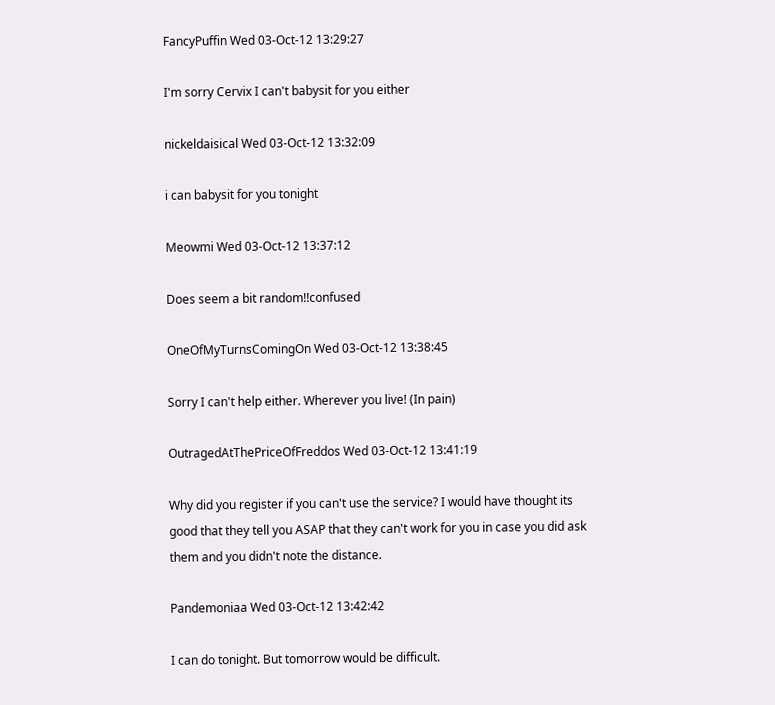FancyPuffin Wed 03-Oct-12 13:29:27

I'm sorry Cervix I can't babysit for you either

nickeldaisical Wed 03-Oct-12 13:32:09

i can babysit for you tonight

Meowmi Wed 03-Oct-12 13:37:12

Does seem a bit random!!confused

OneOfMyTurnsComingOn Wed 03-Oct-12 13:38:45

Sorry I can't help either. Wherever you live! (In pain)

OutragedAtThePriceOfFreddos Wed 03-Oct-12 13:41:19

Why did you register if you can't use the service? I would have thought its good that they tell you ASAP that they can't work for you in case you did ask them and you didn't note the distance.

Pandemoniaa Wed 03-Oct-12 13:42:42

I can do tonight. But tomorrow would be difficult.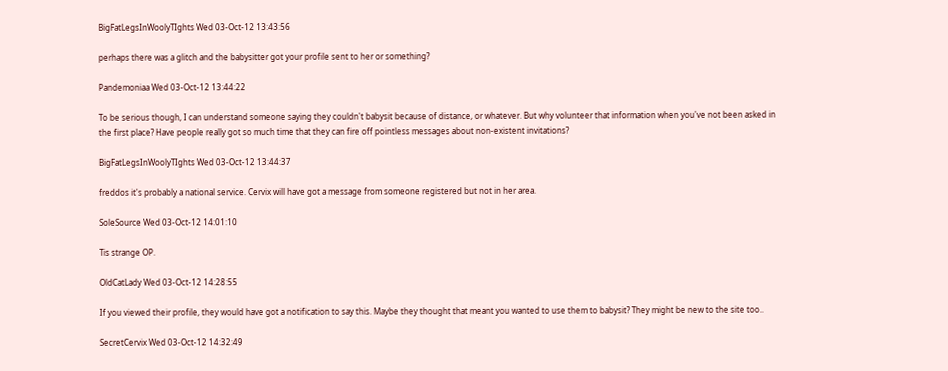BigFatLegsInWoolyTIghts Wed 03-Oct-12 13:43:56

perhaps there was a glitch and the babysitter got your profile sent to her or something?

Pandemoniaa Wed 03-Oct-12 13:44:22

To be serious though, I can understand someone saying they couldn't babysit because of distance, or whatever. But why volunteer that information when you've not been asked in the first place? Have people really got so much time that they can fire off pointless messages about non-existent invitations?

BigFatLegsInWoolyTIghts Wed 03-Oct-12 13:44:37

freddos it's probably a national service. Cervix will have got a message from someone registered but not in her area.

SoleSource Wed 03-Oct-12 14:01:10

Tis strange OP.

OldCatLady Wed 03-Oct-12 14:28:55

If you viewed their profile, they would have got a notification to say this. Maybe they thought that meant you wanted to use them to babysit? They might be new to the site too..

SecretCervix Wed 03-Oct-12 14:32:49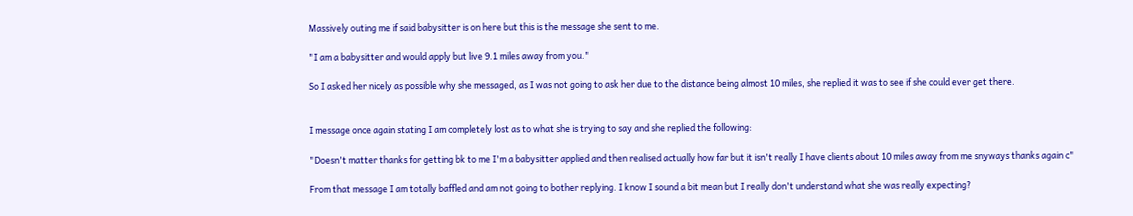Massively outing me if said babysitter is on here but this is the message she sent to me.

"I am a babysitter and would apply but live 9.1 miles away from you."

So I asked her nicely as possible why she messaged, as I was not going to ask her due to the distance being almost 10 miles, she replied it was to see if she could ever get there.


I message once again stating I am completely lost as to what she is trying to say and she replied the following:

"Doesn't matter thanks for getting bk to me I'm a babysitter applied and then realised actually how far but it isn't really I have clients about 10 miles away from me snyways thanks again c"

From that message I am totally baffled and am not going to bother replying. I know I sound a bit mean but I really don't understand what she was really expecting?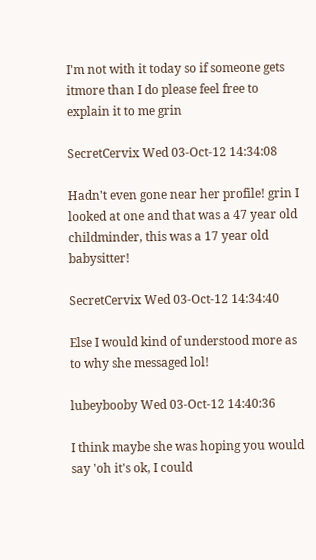I'm not with it today so if someone gets itmore than I do please feel free to explain it to me grin

SecretCervix Wed 03-Oct-12 14:34:08

Hadn't even gone near her profile! grin I looked at one and that was a 47 year old childminder, this was a 17 year old babysitter!

SecretCervix Wed 03-Oct-12 14:34:40

Else I would kind of understood more as to why she messaged lol!

lubeybooby Wed 03-Oct-12 14:40:36

I think maybe she was hoping you would say 'oh it's ok, I could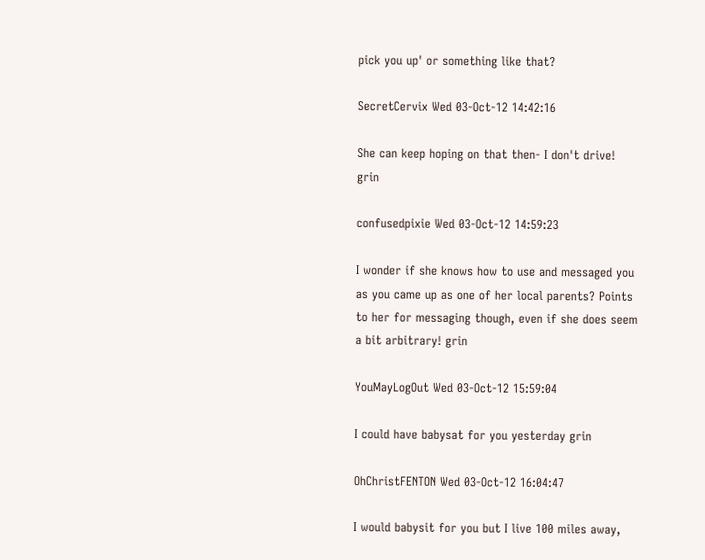pick you up' or something like that?

SecretCervix Wed 03-Oct-12 14:42:16

She can keep hoping on that then- I don't drive! grin

confusedpixie Wed 03-Oct-12 14:59:23

I wonder if she knows how to use and messaged you as you came up as one of her local parents? Points to her for messaging though, even if she does seem a bit arbitrary! grin

YouMayLogOut Wed 03-Oct-12 15:59:04

I could have babysat for you yesterday grin

OhChristFENTON Wed 03-Oct-12 16:04:47

I would babysit for you but I live 100 miles away,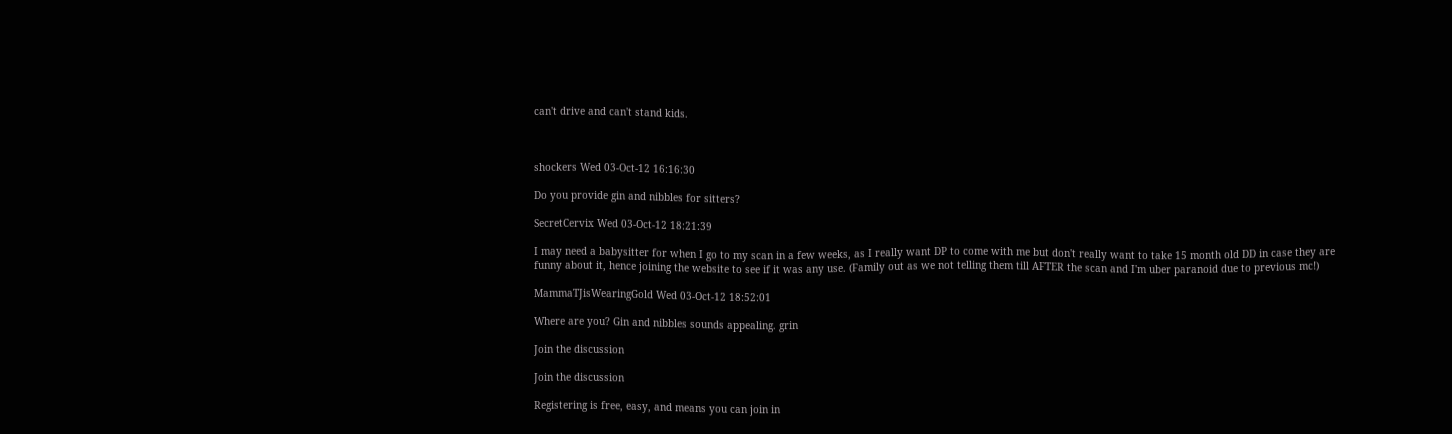can't drive and can't stand kids.



shockers Wed 03-Oct-12 16:16:30

Do you provide gin and nibbles for sitters?

SecretCervix Wed 03-Oct-12 18:21:39

I may need a babysitter for when I go to my scan in a few weeks, as I really want DP to come with me but don't really want to take 15 month old DD in case they are funny about it, hence joining the website to see if it was any use. (Family out as we not telling them till AFTER the scan and I'm uber paranoid due to previous mc!)

MammaTJisWearingGold Wed 03-Oct-12 18:52:01

Where are you? Gin and nibbles sounds appealing. grin

Join the discussion

Join the discussion

Registering is free, easy, and means you can join in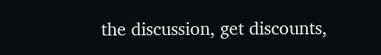the discussion, get discounts,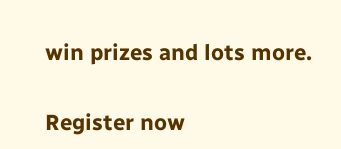win prizes and lots more.

Register now